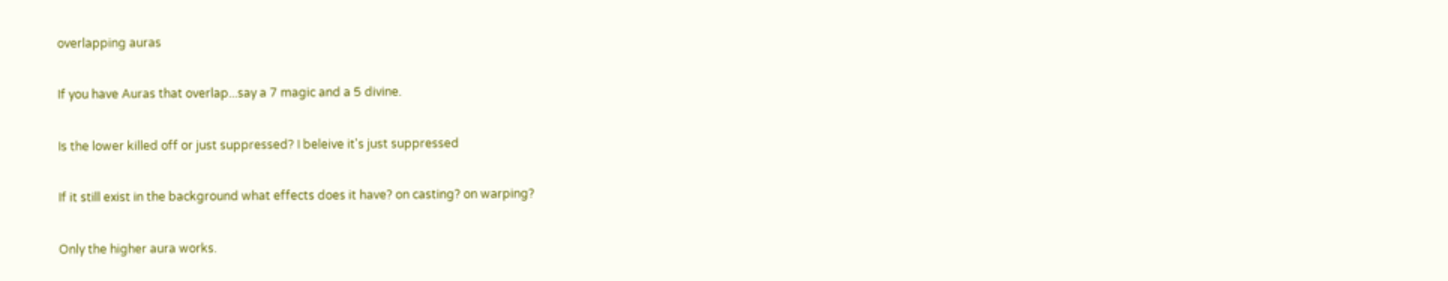overlapping auras

If you have Auras that overlap...say a 7 magic and a 5 divine.

Is the lower killed off or just suppressed? I beleive it's just suppressed

If it still exist in the background what effects does it have? on casting? on warping?

Only the higher aura works.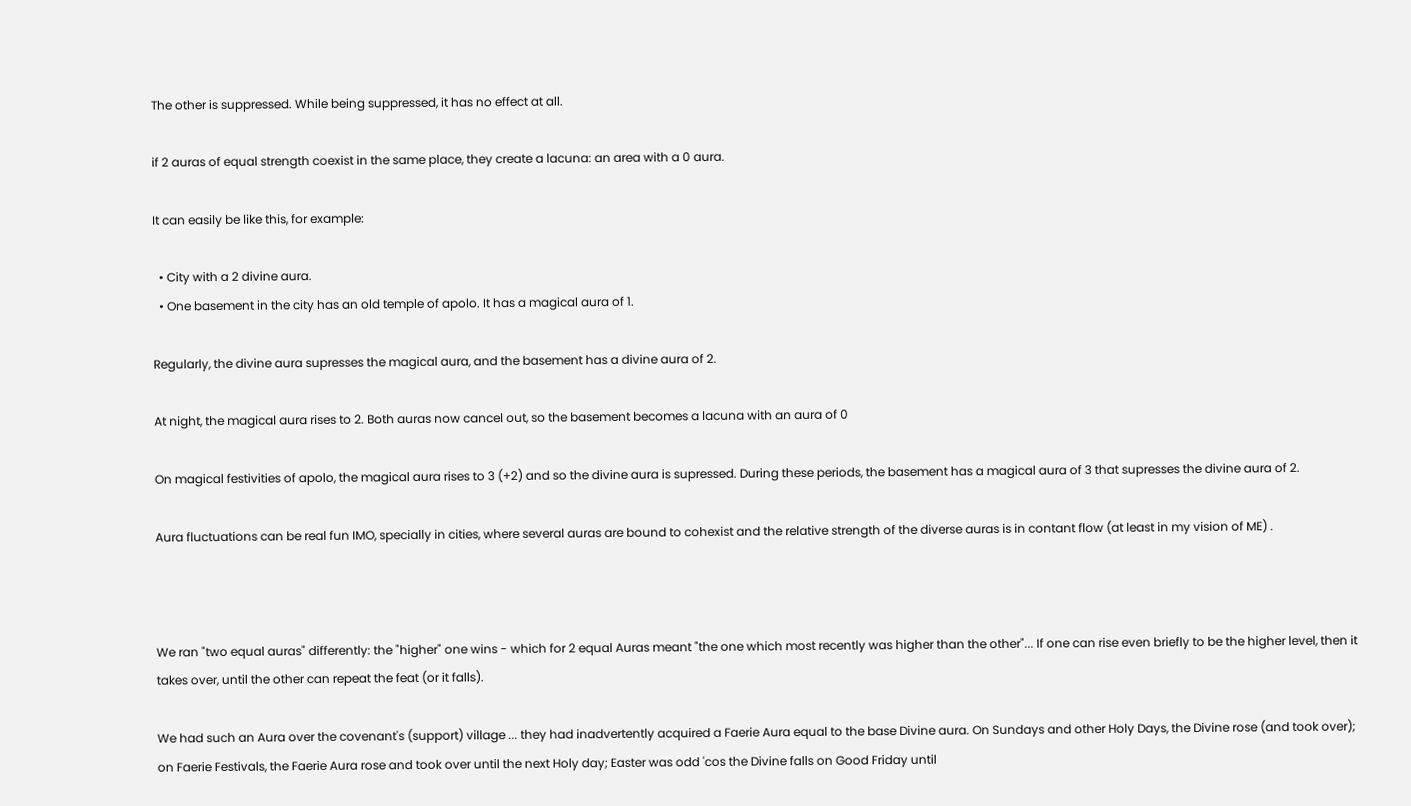The other is suppressed. While being suppressed, it has no effect at all.

if 2 auras of equal strength coexist in the same place, they create a lacuna: an area with a 0 aura.

It can easily be like this, for example:

  • City with a 2 divine aura.
  • One basement in the city has an old temple of apolo. It has a magical aura of 1.

Regularly, the divine aura supresses the magical aura, and the basement has a divine aura of 2.

At night, the magical aura rises to 2. Both auras now cancel out, so the basement becomes a lacuna with an aura of 0

On magical festivities of apolo, the magical aura rises to 3 (+2) and so the divine aura is supressed. During these periods, the basement has a magical aura of 3 that supresses the divine aura of 2.

Aura fluctuations can be real fun IMO, specially in cities, where several auras are bound to cohexist and the relative strength of the diverse auras is in contant flow (at least in my vision of ME) .



We ran "two equal auras" differently: the "higher" one wins - which for 2 equal Auras meant "the one which most recently was higher than the other"... If one can rise even briefly to be the higher level, then it takes over, until the other can repeat the feat (or it falls).

We had such an Aura over the covenant's (support) village ... they had inadvertently acquired a Faerie Aura equal to the base Divine aura. On Sundays and other Holy Days, the Divine rose (and took over); on Faerie Festivals, the Faerie Aura rose and took over until the next Holy day; Easter was odd 'cos the Divine falls on Good Friday until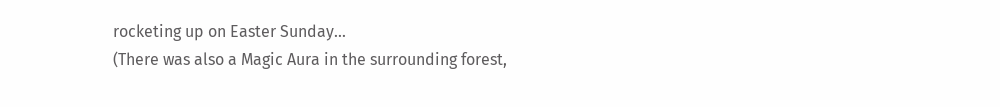rocketing up on Easter Sunday...
(There was also a Magic Aura in the surrounding forest,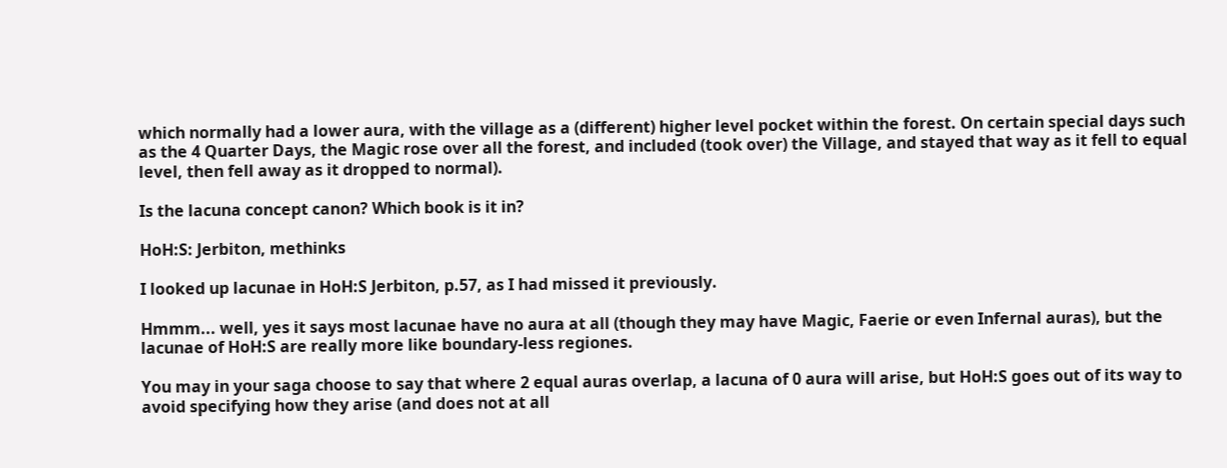which normally had a lower aura, with the village as a (different) higher level pocket within the forest. On certain special days such as the 4 Quarter Days, the Magic rose over all the forest, and included (took over) the Village, and stayed that way as it fell to equal level, then fell away as it dropped to normal).

Is the lacuna concept canon? Which book is it in?

HoH:S: Jerbiton, methinks

I looked up lacunae in HoH:S Jerbiton, p.57, as I had missed it previously.

Hmmm... well, yes it says most lacunae have no aura at all (though they may have Magic, Faerie or even Infernal auras), but the lacunae of HoH:S are really more like boundary-less regiones.

You may in your saga choose to say that where 2 equal auras overlap, a lacuna of 0 aura will arise, but HoH:S goes out of its way to avoid specifying how they arise (and does not at all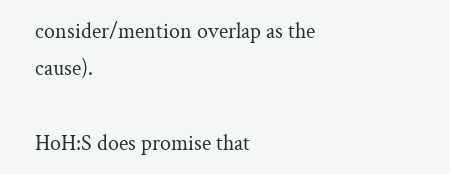consider/mention overlap as the cause).

HoH:S does promise that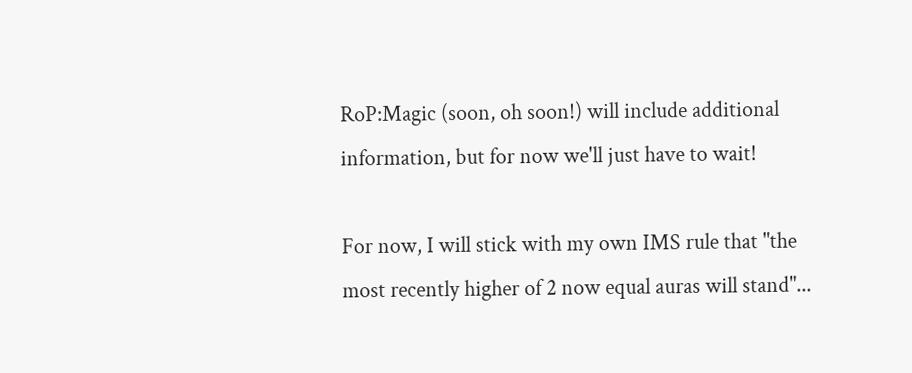RoP:Magic (soon, oh soon!) will include additional information, but for now we'll just have to wait!

For now, I will stick with my own IMS rule that "the most recently higher of 2 now equal auras will stand"...